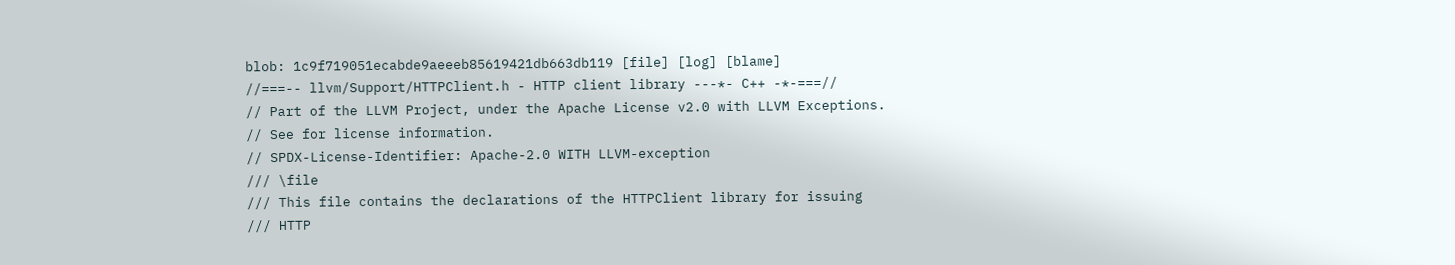blob: 1c9f719051ecabde9aeeeb85619421db663db119 [file] [log] [blame]
//===-- llvm/Support/HTTPClient.h - HTTP client library ---*- C++ -*-===//
// Part of the LLVM Project, under the Apache License v2.0 with LLVM Exceptions.
// See for license information.
// SPDX-License-Identifier: Apache-2.0 WITH LLVM-exception
/// \file
/// This file contains the declarations of the HTTPClient library for issuing
/// HTTP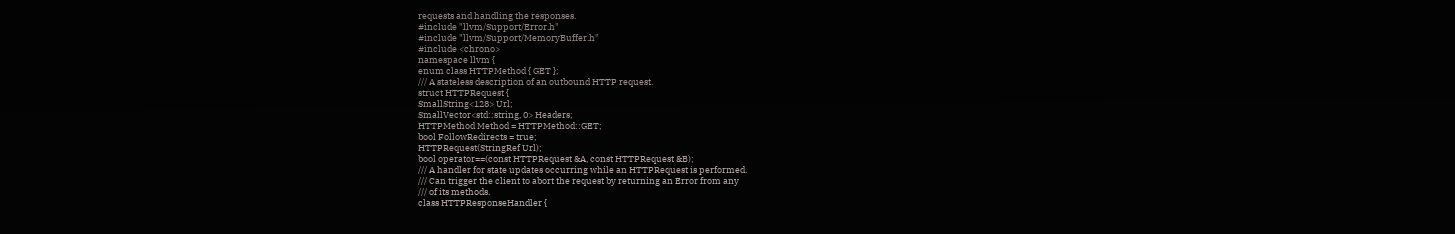requests and handling the responses.
#include "llvm/Support/Error.h"
#include "llvm/Support/MemoryBuffer.h"
#include <chrono>
namespace llvm {
enum class HTTPMethod { GET };
/// A stateless description of an outbound HTTP request.
struct HTTPRequest {
SmallString<128> Url;
SmallVector<std::string, 0> Headers;
HTTPMethod Method = HTTPMethod::GET;
bool FollowRedirects = true;
HTTPRequest(StringRef Url);
bool operator==(const HTTPRequest &A, const HTTPRequest &B);
/// A handler for state updates occurring while an HTTPRequest is performed.
/// Can trigger the client to abort the request by returning an Error from any
/// of its methods.
class HTTPResponseHandler {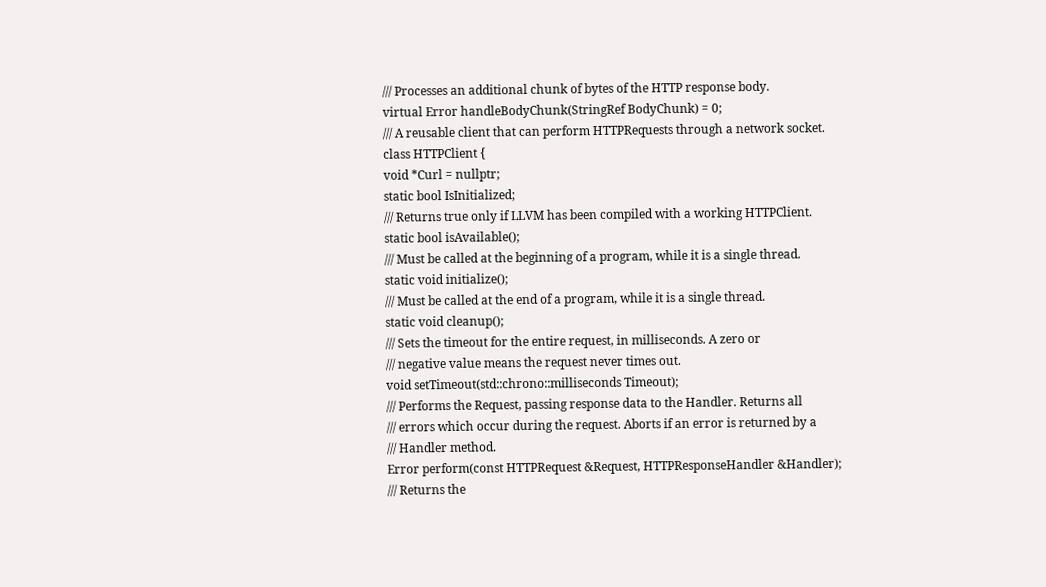/// Processes an additional chunk of bytes of the HTTP response body.
virtual Error handleBodyChunk(StringRef BodyChunk) = 0;
/// A reusable client that can perform HTTPRequests through a network socket.
class HTTPClient {
void *Curl = nullptr;
static bool IsInitialized;
/// Returns true only if LLVM has been compiled with a working HTTPClient.
static bool isAvailable();
/// Must be called at the beginning of a program, while it is a single thread.
static void initialize();
/// Must be called at the end of a program, while it is a single thread.
static void cleanup();
/// Sets the timeout for the entire request, in milliseconds. A zero or
/// negative value means the request never times out.
void setTimeout(std::chrono::milliseconds Timeout);
/// Performs the Request, passing response data to the Handler. Returns all
/// errors which occur during the request. Aborts if an error is returned by a
/// Handler method.
Error perform(const HTTPRequest &Request, HTTPResponseHandler &Handler);
/// Returns the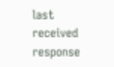last received response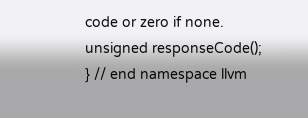code or zero if none.
unsigned responseCode();
} // end namespace llvm